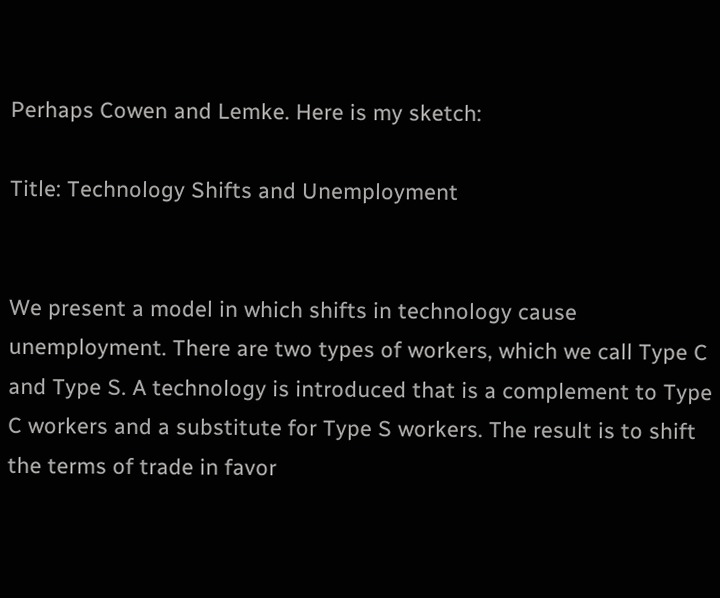Perhaps Cowen and Lemke. Here is my sketch:

Title: Technology Shifts and Unemployment


We present a model in which shifts in technology cause unemployment. There are two types of workers, which we call Type C and Type S. A technology is introduced that is a complement to Type C workers and a substitute for Type S workers. The result is to shift the terms of trade in favor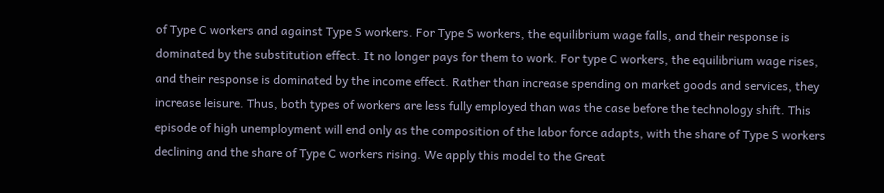of Type C workers and against Type S workers. For Type S workers, the equilibrium wage falls, and their response is dominated by the substitution effect. It no longer pays for them to work. For type C workers, the equilibrium wage rises, and their response is dominated by the income effect. Rather than increase spending on market goods and services, they increase leisure. Thus, both types of workers are less fully employed than was the case before the technology shift. This episode of high unemployment will end only as the composition of the labor force adapts, with the share of Type S workers declining and the share of Type C workers rising. We apply this model to the Great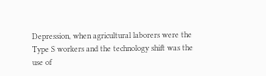Depression, when agricultural laborers were the Type S workers and the technology shift was the use of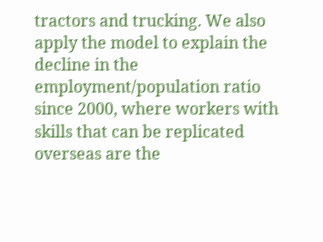tractors and trucking. We also apply the model to explain the decline in the employment/population ratio since 2000, where workers with skills that can be replicated overseas are the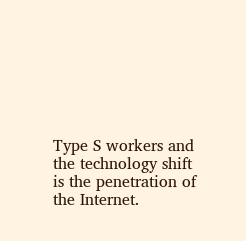Type S workers and the technology shift is the penetration of the Internet.